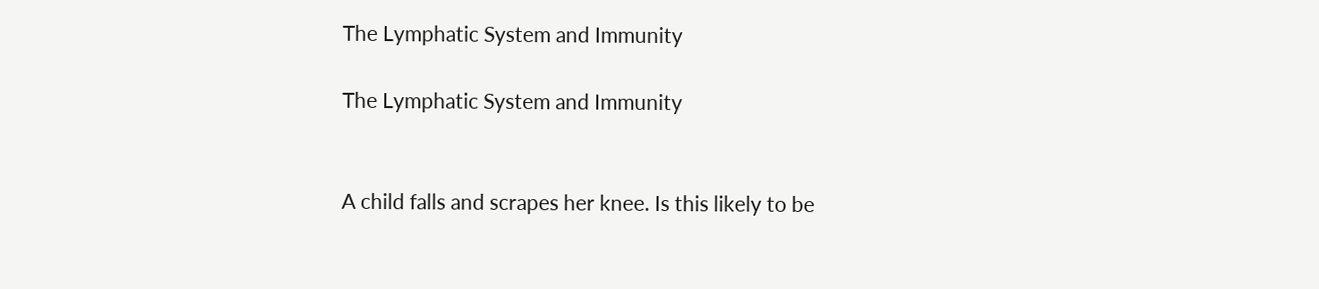The Lymphatic System and Immunity

The Lymphatic System and Immunity


A child falls and scrapes her knee. Is this likely to be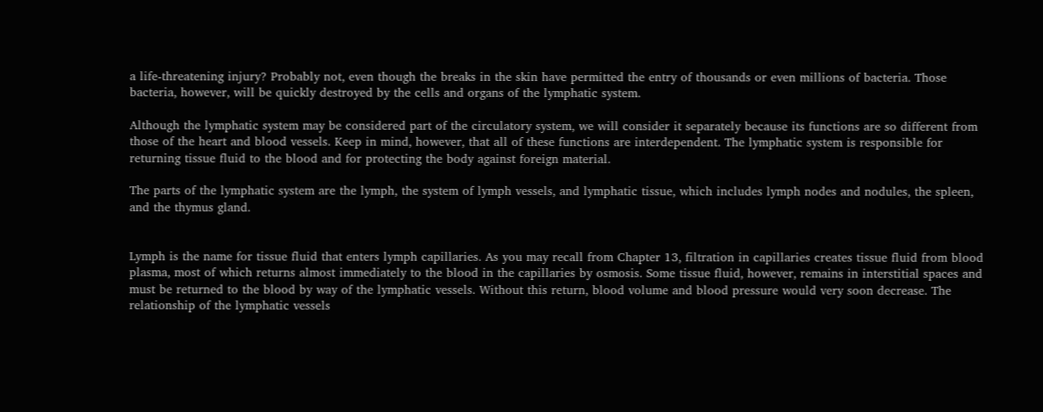a life-threatening injury? Probably not, even though the breaks in the skin have permitted the entry of thousands or even millions of bacteria. Those bacteria, however, will be quickly destroyed by the cells and organs of the lymphatic system.

Although the lymphatic system may be considered part of the circulatory system, we will consider it separately because its functions are so different from those of the heart and blood vessels. Keep in mind, however, that all of these functions are interdependent. The lymphatic system is responsible for returning tissue fluid to the blood and for protecting the body against foreign material.

The parts of the lymphatic system are the lymph, the system of lymph vessels, and lymphatic tissue, which includes lymph nodes and nodules, the spleen, and the thymus gland.


Lymph is the name for tissue fluid that enters lymph capillaries. As you may recall from Chapter 13, filtration in capillaries creates tissue fluid from blood plasma, most of which returns almost immediately to the blood in the capillaries by osmosis. Some tissue fluid, however, remains in interstitial spaces and must be returned to the blood by way of the lymphatic vessels. Without this return, blood volume and blood pressure would very soon decrease. The relationship of the lymphatic vessels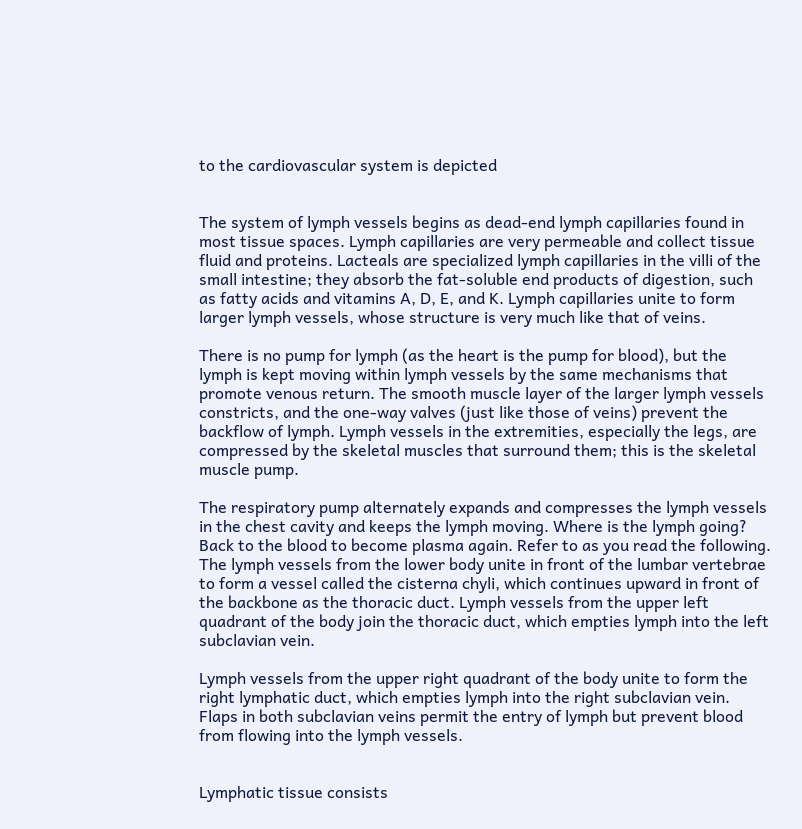to the cardiovascular system is depicted


The system of lymph vessels begins as dead-end lymph capillaries found in most tissue spaces. Lymph capillaries are very permeable and collect tissue fluid and proteins. Lacteals are specialized lymph capillaries in the villi of the small intestine; they absorb the fat-soluble end products of digestion, such as fatty acids and vitamins A, D, E, and K. Lymph capillaries unite to form larger lymph vessels, whose structure is very much like that of veins.

There is no pump for lymph (as the heart is the pump for blood), but the lymph is kept moving within lymph vessels by the same mechanisms that promote venous return. The smooth muscle layer of the larger lymph vessels constricts, and the one-way valves (just like those of veins) prevent the backflow of lymph. Lymph vessels in the extremities, especially the legs, are compressed by the skeletal muscles that surround them; this is the skeletal muscle pump.

The respiratory pump alternately expands and compresses the lymph vessels in the chest cavity and keeps the lymph moving. Where is the lymph going? Back to the blood to become plasma again. Refer to as you read the following. The lymph vessels from the lower body unite in front of the lumbar vertebrae to form a vessel called the cisterna chyli, which continues upward in front of the backbone as the thoracic duct. Lymph vessels from the upper left quadrant of the body join the thoracic duct, which empties lymph into the left subclavian vein.

Lymph vessels from the upper right quadrant of the body unite to form the right lymphatic duct, which empties lymph into the right subclavian vein. Flaps in both subclavian veins permit the entry of lymph but prevent blood from flowing into the lymph vessels.


Lymphatic tissue consists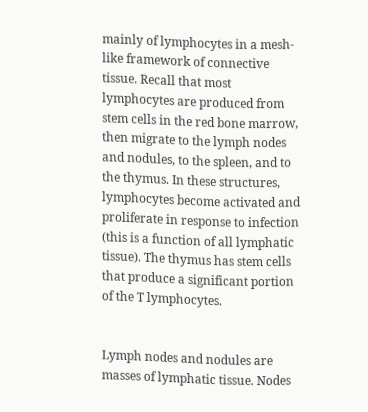mainly of lymphocytes in a mesh-like framework of connective tissue. Recall that most lymphocytes are produced from stem cells in the red bone marrow, then migrate to the lymph nodes and nodules, to the spleen, and to the thymus. In these structures, lymphocytes become activated and proliferate in response to infection (this is a function of all lymphatic tissue). The thymus has stem cells that produce a significant portion of the T lymphocytes.


Lymph nodes and nodules are masses of lymphatic tissue. Nodes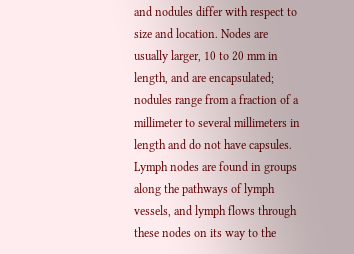and nodules differ with respect to size and location. Nodes are usually larger, 10 to 20 mm in length, and are encapsulated; nodules range from a fraction of a millimeter to several millimeters in length and do not have capsules. Lymph nodes are found in groups along the pathways of lymph vessels, and lymph flows through these nodes on its way to the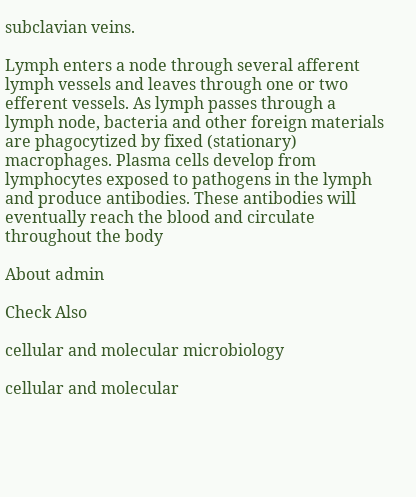subclavian veins.

Lymph enters a node through several afferent lymph vessels and leaves through one or two efferent vessels. As lymph passes through a lymph node, bacteria and other foreign materials are phagocytized by fixed (stationary) macrophages. Plasma cells develop from lymphocytes exposed to pathogens in the lymph and produce antibodies. These antibodies will eventually reach the blood and circulate throughout the body

About admin

Check Also

cellular and molecular microbiology

cellular and molecular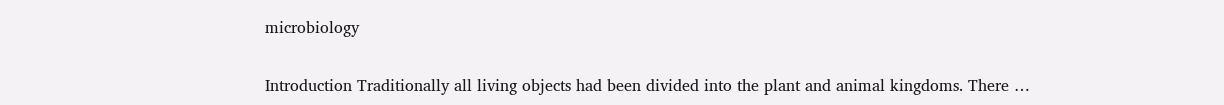microbiology

Introduction Traditionally all living objects had been divided into the plant and animal kingdoms. There …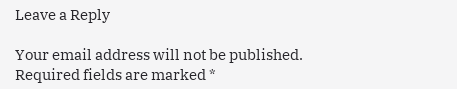Leave a Reply

Your email address will not be published. Required fields are marked *